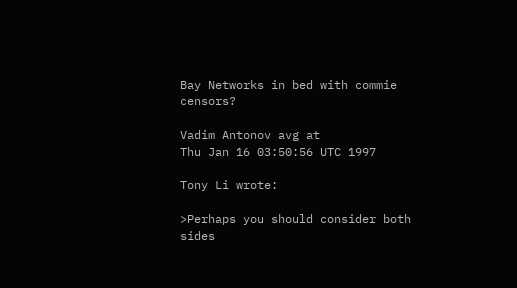Bay Networks in bed with commie censors?

Vadim Antonov avg at
Thu Jan 16 03:50:56 UTC 1997

Tony Li wrote:

>Perhaps you should consider both sides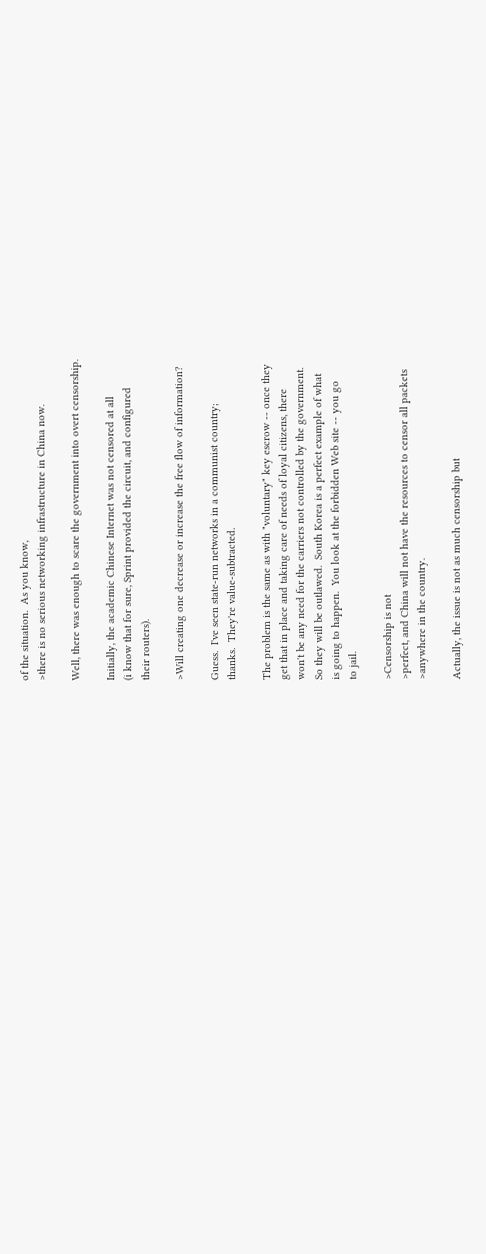of the situation.  As you know,
>there is no serious networking infrastructure in China now.

Well, there was enough to scare the government into overt censorship.

Initially, the academic Chinese Internet was not censored at all
(i know that for sure, Sprint provided the circuit, and configured
their routers).

>Will creating one decrease or increase the free flow of information?

Guess.  I've seen state-run networks in a communist country;
thanks.  They're value-subtracted.

The problem is the same as with "voluntary" key escrow -- once they
get that in place and taking care of needs of loyal citizens, there
won't be any need for the carriers not controlled by the government.
So they will be outlawed.  South Korea is a perfect example of what
is going to happen.  You look at the forbidden Web site -- you go
to jail.

>Censorship is not
>perfect, and China will not have the resources to censor all packets
>anywhere in the country.

Actually, the issue is not as much censorship but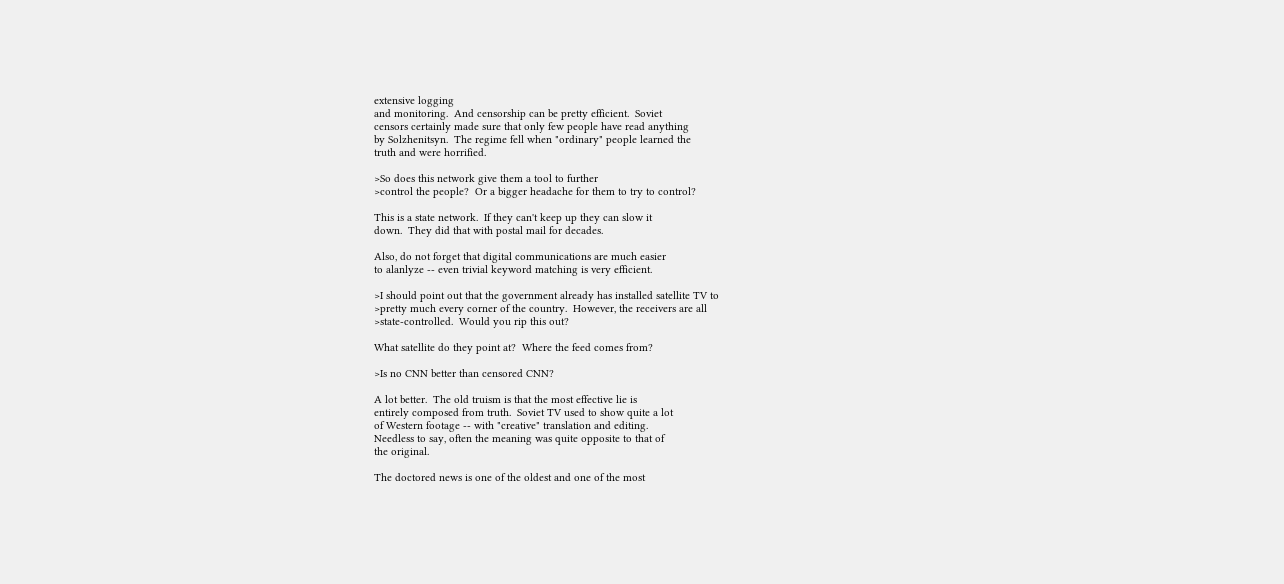extensive logging
and monitoring.  And censorship can be pretty efficient.  Soviet
censors certainly made sure that only few people have read anything
by Solzhenitsyn.  The regime fell when "ordinary" people learned the
truth and were horrified.

>So does this network give them a tool to further
>control the people?  Or a bigger headache for them to try to control?

This is a state network.  If they can't keep up they can slow it
down.  They did that with postal mail for decades.

Also, do not forget that digital communications are much easier
to alanlyze -- even trivial keyword matching is very efficient.

>I should point out that the government already has installed satellite TV to
>pretty much every corner of the country.  However, the receivers are all
>state-controlled.  Would you rip this out?

What satellite do they point at?  Where the feed comes from?

>Is no CNN better than censored CNN?

A lot better.  The old truism is that the most effective lie is
entirely composed from truth.  Soviet TV used to show quite a lot
of Western footage -- with "creative" translation and editing.
Needless to say, often the meaning was quite opposite to that of
the original.

The doctored news is one of the oldest and one of the most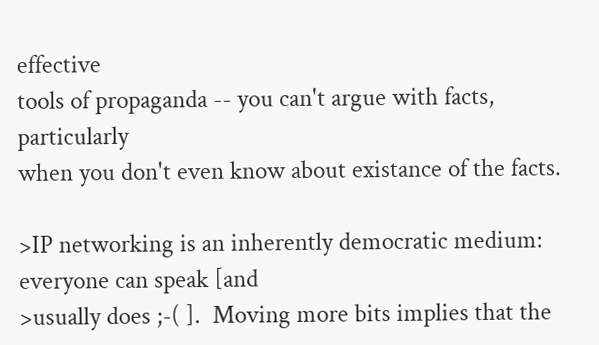effective
tools of propaganda -- you can't argue with facts, particularly
when you don't even know about existance of the facts.

>IP networking is an inherently democratic medium: everyone can speak [and
>usually does ;-( ].  Moving more bits implies that the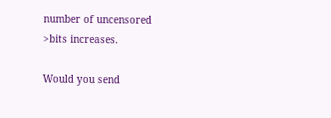number of uncensored
>bits increases.

Would you send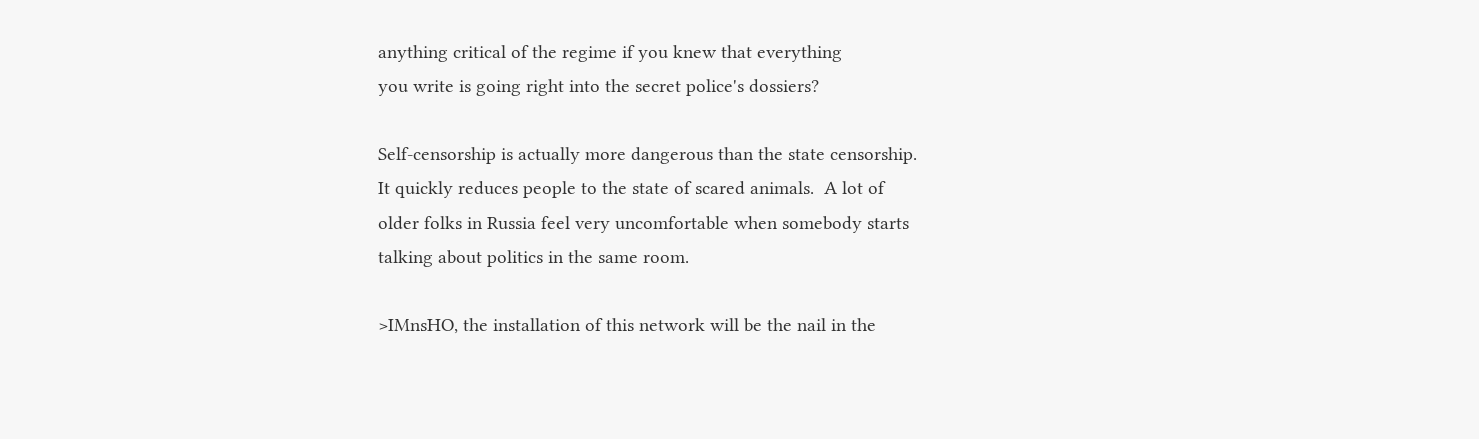anything critical of the regime if you knew that everything
you write is going right into the secret police's dossiers?

Self-censorship is actually more dangerous than the state censorship.
It quickly reduces people to the state of scared animals.  A lot of
older folks in Russia feel very uncomfortable when somebody starts
talking about politics in the same room.

>IMnsHO, the installation of this network will be the nail in the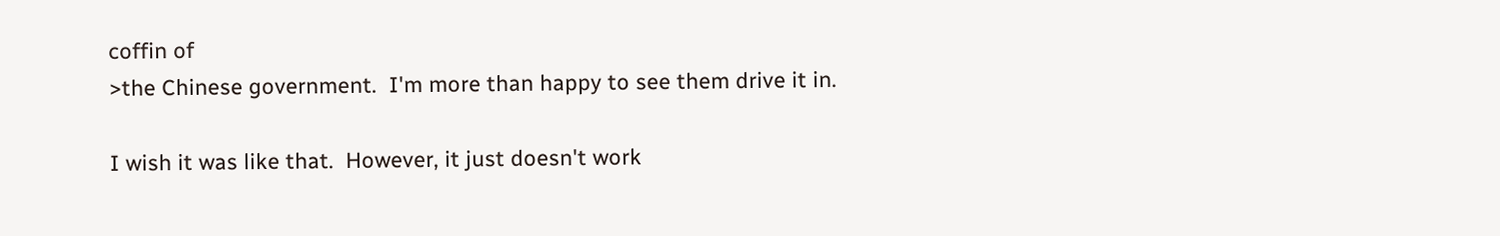coffin of
>the Chinese government.  I'm more than happy to see them drive it in.

I wish it was like that.  However, it just doesn't work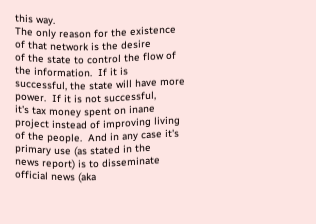this way.
The only reason for the existence of that network is the desire
of the state to control the flow of the information.  If it is
successful, the state will have more power.  If it is not successful,
it's tax money spent on inane project instead of improving living
of the people.  And in any case it's primary use (as stated in the
news report) is to disseminate official news (aka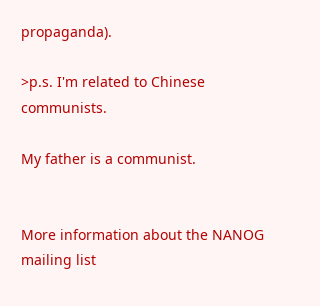propaganda).

>p.s. I'm related to Chinese communists.

My father is a communist.


More information about the NANOG mailing list